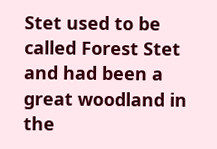Stet used to be called Forest Stet and had been a great woodland in the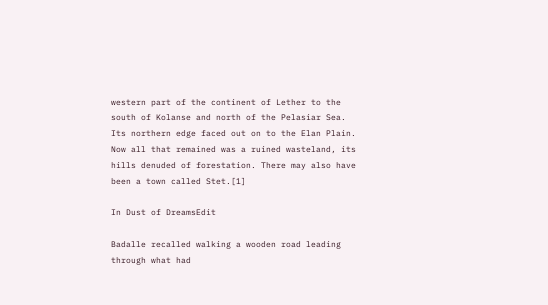western part of the continent of Lether to the south of Kolanse and north of the Pelasiar Sea. Its northern edge faced out on to the Elan Plain. Now all that remained was a ruined wasteland, its hills denuded of forestation. There may also have been a town called Stet.[1]

In Dust of DreamsEdit

Badalle recalled walking a wooden road leading through what had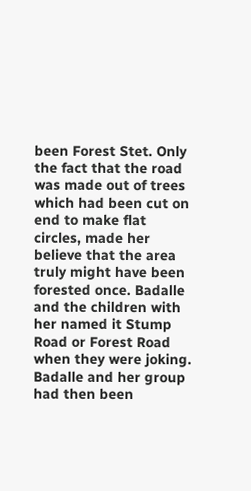been Forest Stet. Only the fact that the road was made out of trees which had been cut on end to make flat circles, made her believe that the area truly might have been forested once. Badalle and the children with her named it Stump Road or Forest Road when they were joking. Badalle and her group had then been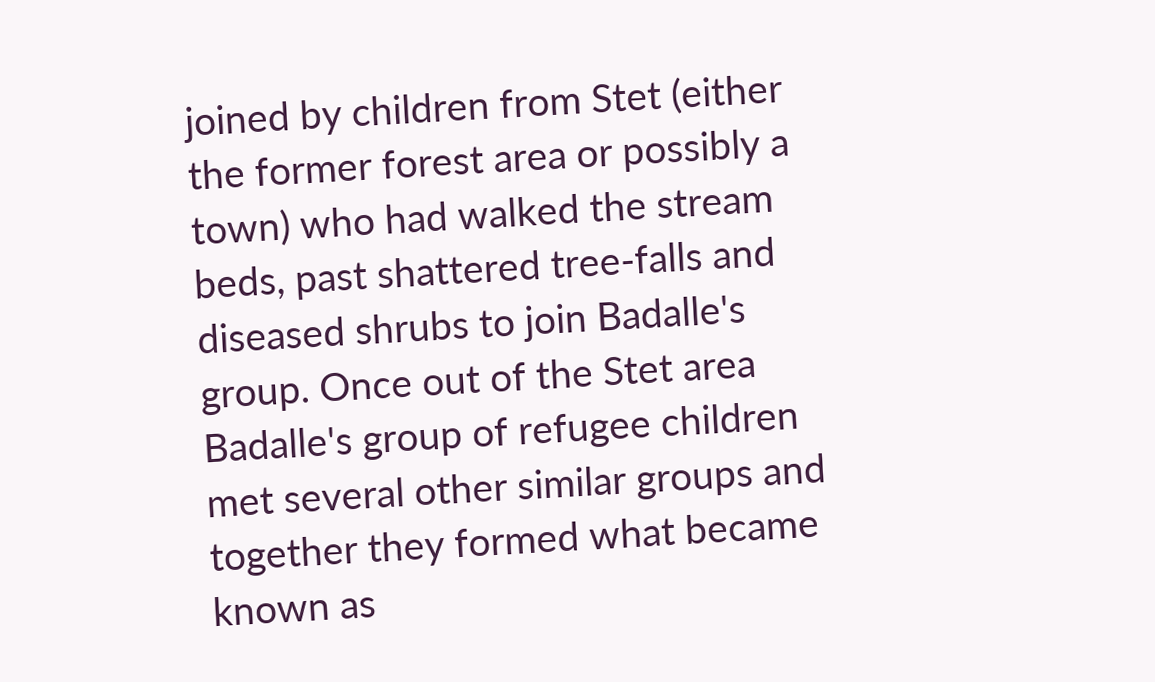joined by children from Stet (either the former forest area or possibly a town) who had walked the stream beds, past shattered tree-falls and diseased shrubs to join Badalle's group. Once out of the Stet area Badalle's group of refugee children met several other similar groups and together they formed what became known as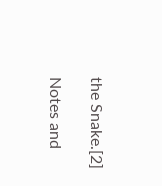the Snake.[2]

Notes and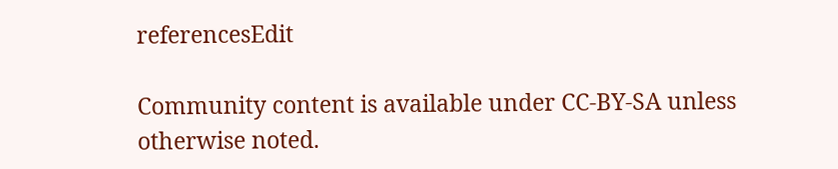referencesEdit

Community content is available under CC-BY-SA unless otherwise noted.